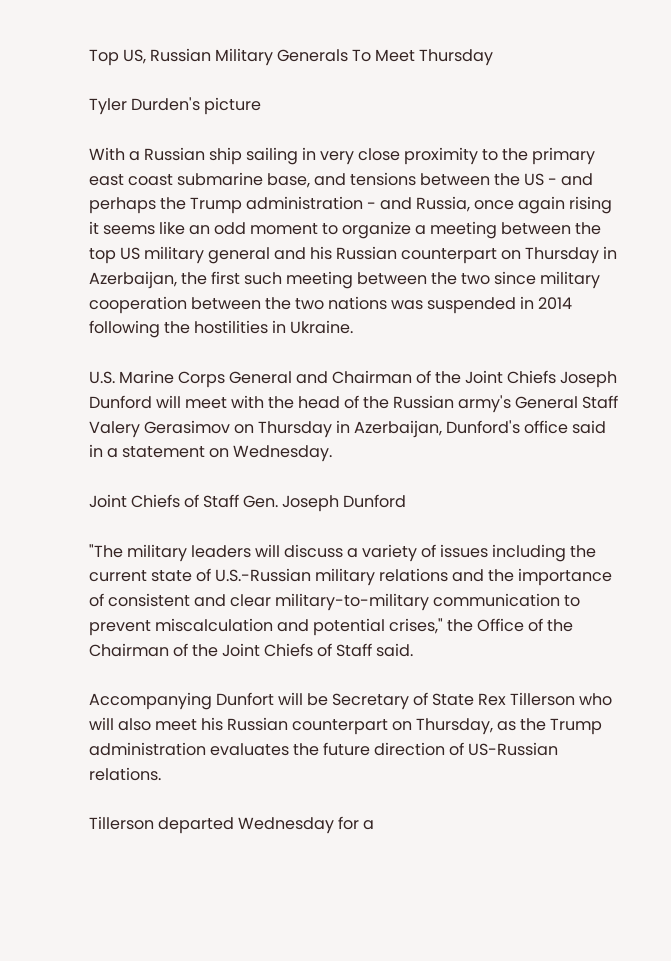Top US, Russian Military Generals To Meet Thursday

Tyler Durden's picture

With a Russian ship sailing in very close proximity to the primary east coast submarine base, and tensions between the US - and perhaps the Trump administration - and Russia, once again rising it seems like an odd moment to organize a meeting between the top US military general and his Russian counterpart on Thursday in Azerbaijan, the first such meeting between the two since military cooperation between the two nations was suspended in 2014 following the hostilities in Ukraine.

U.S. Marine Corps General and Chairman of the Joint Chiefs Joseph Dunford will meet with the head of the Russian army's General Staff Valery Gerasimov on Thursday in Azerbaijan, Dunford's office said in a statement on Wednesday.

Joint Chiefs of Staff Gen. Joseph Dunford

"The military leaders will discuss a variety of issues including the current state of U.S.-Russian military relations and the importance of consistent and clear military-to-military communication to prevent miscalculation and potential crises," the Office of the Chairman of the Joint Chiefs of Staff said.

Accompanying Dunfort will be Secretary of State Rex Tillerson who will also meet his Russian counterpart on Thursday, as the Trump administration evaluates the future direction of US-Russian relations.

Tillerson departed Wednesday for a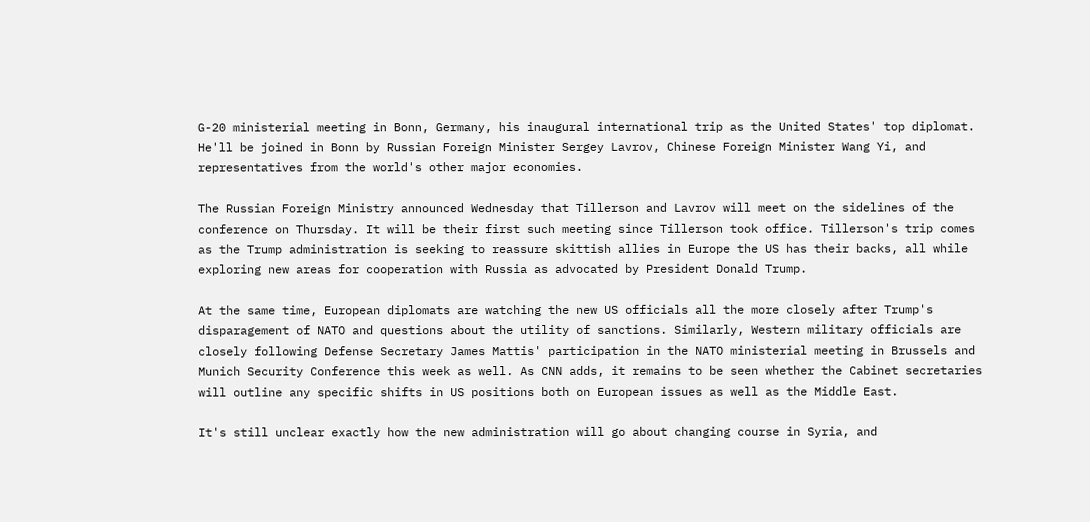G-20 ministerial meeting in Bonn, Germany, his inaugural international trip as the United States' top diplomat. He'll be joined in Bonn by Russian Foreign Minister Sergey Lavrov, Chinese Foreign Minister Wang Yi, and representatives from the world's other major economies.

The Russian Foreign Ministry announced Wednesday that Tillerson and Lavrov will meet on the sidelines of the conference on Thursday. It will be their first such meeting since Tillerson took office. Tillerson's trip comes as the Trump administration is seeking to reassure skittish allies in Europe the US has their backs, all while exploring new areas for cooperation with Russia as advocated by President Donald Trump.

At the same time, European diplomats are watching the new US officials all the more closely after Trump's disparagement of NATO and questions about the utility of sanctions. Similarly, Western military officials are closely following Defense Secretary James Mattis' participation in the NATO ministerial meeting in Brussels and Munich Security Conference this week as well. As CNN adds, it remains to be seen whether the Cabinet secretaries will outline any specific shifts in US positions both on European issues as well as the Middle East.

It's still unclear exactly how the new administration will go about changing course in Syria, and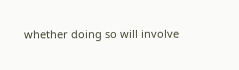whether doing so will involve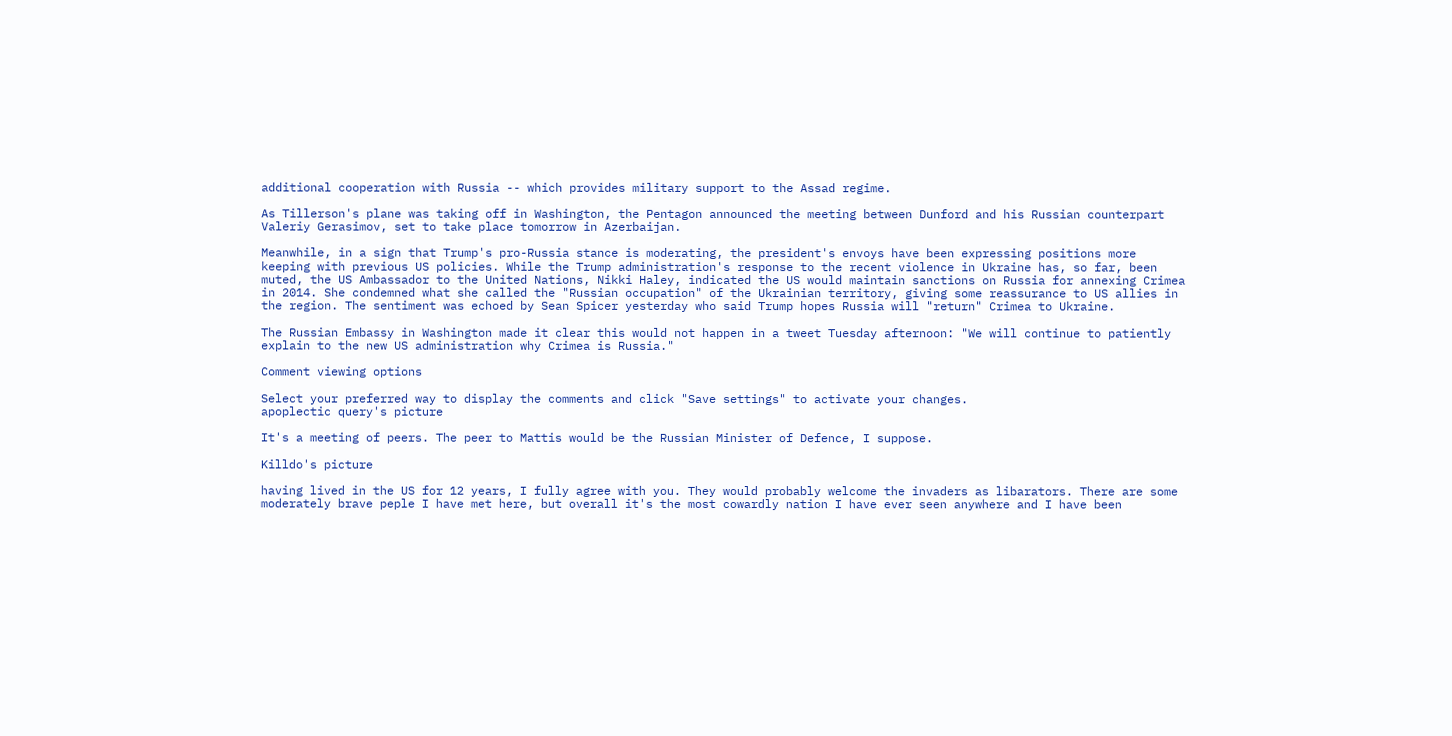additional cooperation with Russia -- which provides military support to the Assad regime.

As Tillerson's plane was taking off in Washington, the Pentagon announced the meeting between Dunford and his Russian counterpart Valeriy Gerasimov, set to take place tomorrow in Azerbaijan.

Meanwhile, in a sign that Trump's pro-Russia stance is moderating, the president's envoys have been expressing positions more keeping with previous US policies. While the Trump administration's response to the recent violence in Ukraine has, so far, been muted, the US Ambassador to the United Nations, Nikki Haley, indicated the US would maintain sanctions on Russia for annexing Crimea in 2014. She condemned what she called the "Russian occupation" of the Ukrainian territory, giving some reassurance to US allies in the region. The sentiment was echoed by Sean Spicer yesterday who said Trump hopes Russia will "return" Crimea to Ukraine.

The Russian Embassy in Washington made it clear this would not happen in a tweet Tuesday afternoon: "We will continue to patiently explain to the new US administration why Crimea is Russia."

Comment viewing options

Select your preferred way to display the comments and click "Save settings" to activate your changes.
apoplectic query's picture

It's a meeting of peers. The peer to Mattis would be the Russian Minister of Defence, I suppose.

Killdo's picture

having lived in the US for 12 years, I fully agree with you. They would probably welcome the invaders as libarators. There are some moderately brave peple I have met here, but overall it's the most cowardly nation I have ever seen anywhere and I have been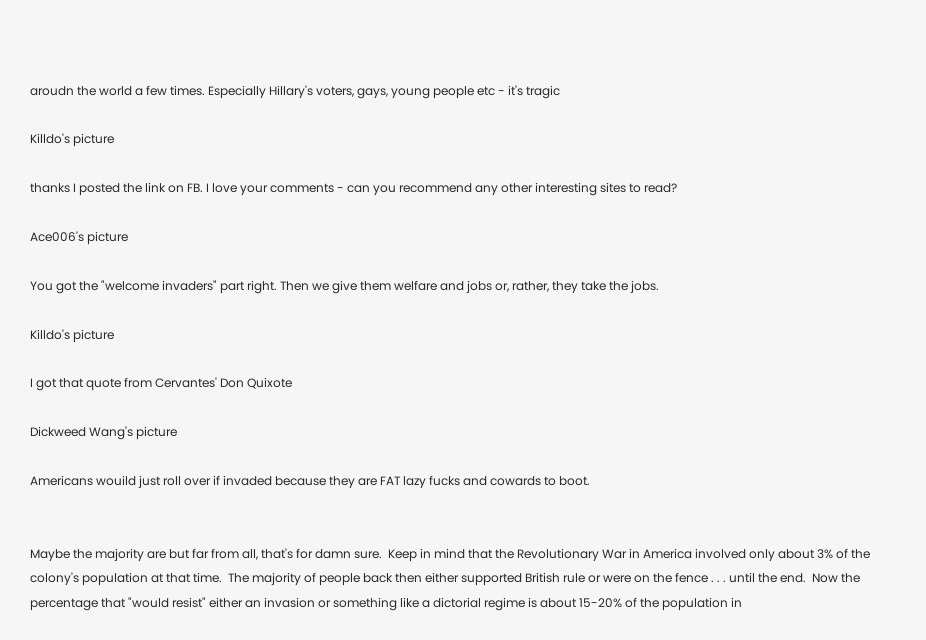aroudn the world a few times. Especially Hillary's voters, gays, young people etc - it's tragic

Killdo's picture

thanks I posted the link on FB. I love your comments - can you recommend any other interesting sites to read?

Ace006's picture

You got the "welcome invaders" part right. Then we give them welfare and jobs or, rather, they take the jobs.

Killdo's picture

I got that quote from Cervantes' Don Quixote

Dickweed Wang's picture

Americans wouild just roll over if invaded because they are FAT lazy fucks and cowards to boot.


Maybe the majority are but far from all, that's for damn sure.  Keep in mind that the Revolutionary War in America involved only about 3% of the colony's population at that time.  The majority of people back then either supported British rule or were on the fence . . . until the end.  Now the percentage that "would resist" either an invasion or something like a dictorial regime is about 15-20% of the population in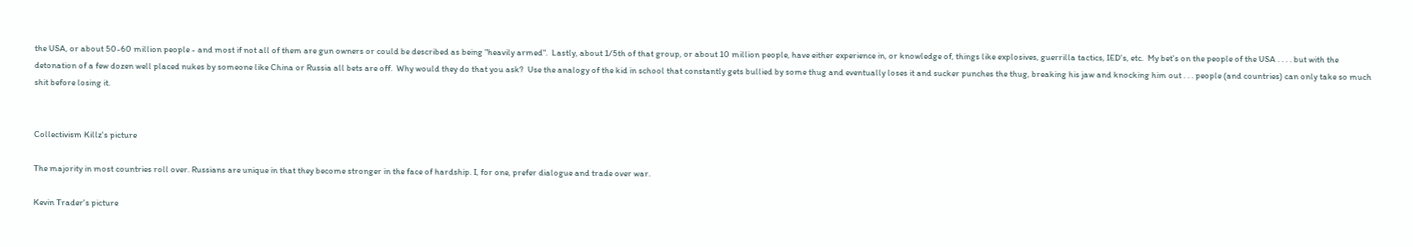the USA, or about 50-60 million people - and most if not all of them are gun owners or could be described as being "heavily armed".  Lastly, about 1/5th of that group, or about 10 million people, have either experience in, or knowledge of, things like explosives, guerrilla tactics, IED's, etc.  My bet's on the people of the USA . . . . but with the detonation of a few dozen well placed nukes by someone like China or Russia all bets are off.  Why would they do that you ask?  Use the analogy of the kid in school that constantly gets bullied by some thug and eventually loses it and sucker punches the thug, breaking his jaw and knocking him out . . . people (and countries) can only take so much shit before losing it.


Collectivism Killz's picture

The majority in most countries roll over. Russians are unique in that they become stronger in the face of hardship. I, for one, prefer dialogue and trade over war.

Kevin Trader's picture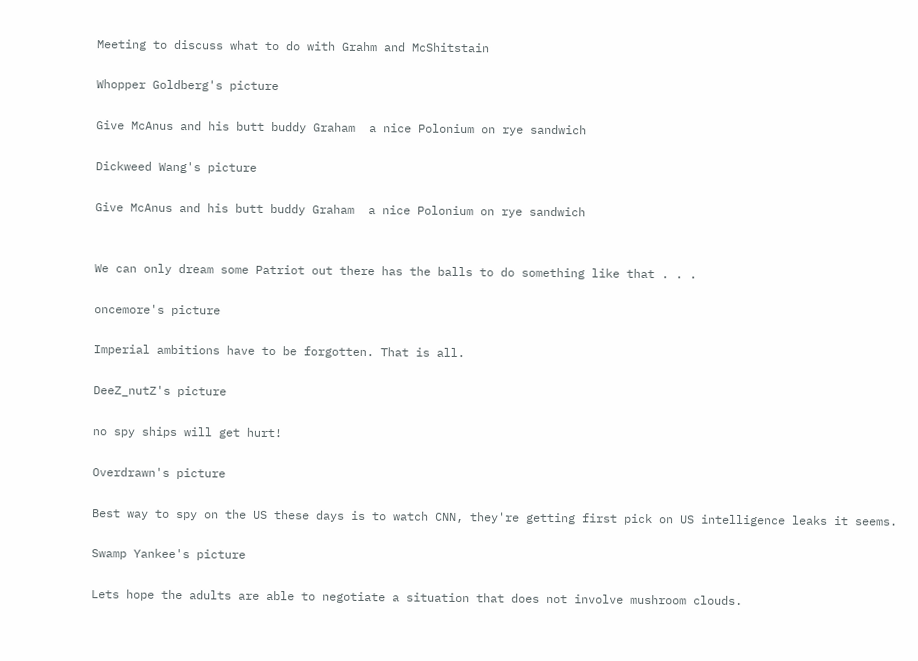Meeting to discuss what to do with Grahm and McShitstain

Whopper Goldberg's picture

Give McAnus and his butt buddy Graham  a nice Polonium on rye sandwich

Dickweed Wang's picture

Give McAnus and his butt buddy Graham  a nice Polonium on rye sandwich


We can only dream some Patriot out there has the balls to do something like that . . .

oncemore's picture

Imperial ambitions have to be forgotten. That is all.

DeeZ_nutZ's picture

no spy ships will get hurt!

Overdrawn's picture

Best way to spy on the US these days is to watch CNN, they're getting first pick on US intelligence leaks it seems.

Swamp Yankee's picture

Lets hope the adults are able to negotiate a situation that does not involve mushroom clouds.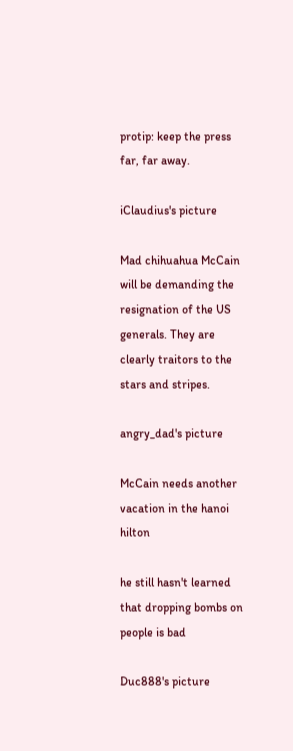protip: keep the press far, far away.

iClaudius's picture

Mad chihuahua McCain will be demanding the resignation of the US generals. They are clearly traitors to the stars and stripes.

angry_dad's picture

McCain needs another vacation in the hanoi hilton

he still hasn't learned that dropping bombs on people is bad

Duc888's picture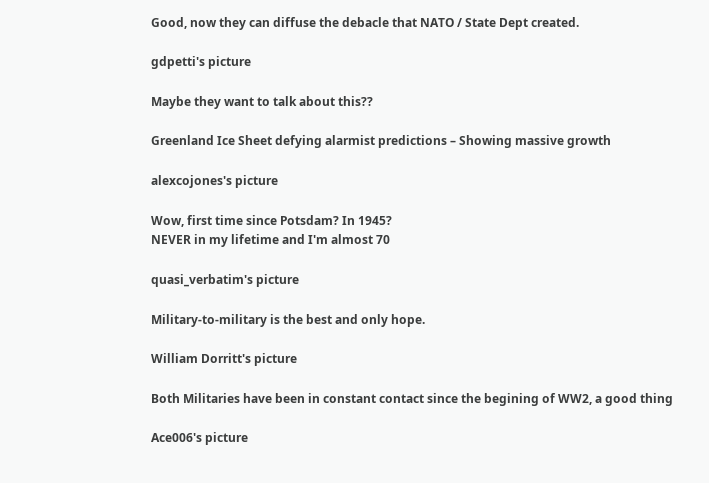Good, now they can diffuse the debacle that NATO / State Dept created.

gdpetti's picture

Maybe they want to talk about this??

Greenland Ice Sheet defying alarmist predictions – Showing massive growth

alexcojones's picture

Wow, first time since Potsdam? In 1945?
NEVER in my lifetime and I'm almost 70

quasi_verbatim's picture

Military-to-military is the best and only hope.

William Dorritt's picture

Both Militaries have been in constant contact since the begining of WW2, a good thing

Ace006's picture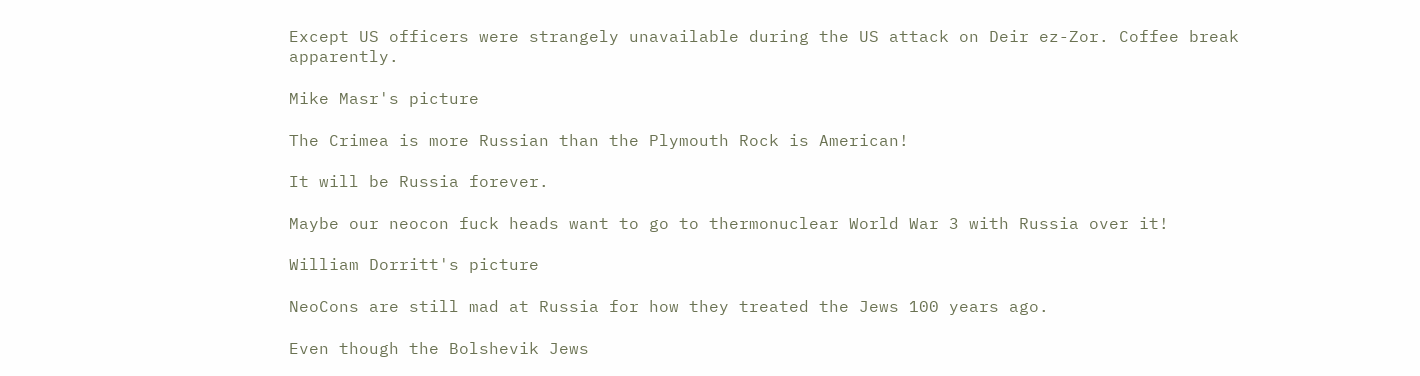Except US officers were strangely unavailable during the US attack on Deir ez-Zor. Coffee break apparently.

Mike Masr's picture

The Crimea is more Russian than the Plymouth Rock is American!

It will be Russia forever.

Maybe our neocon fuck heads want to go to thermonuclear World War 3 with Russia over it!

William Dorritt's picture

NeoCons are still mad at Russia for how they treated the Jews 100 years ago.

Even though the Bolshevik Jews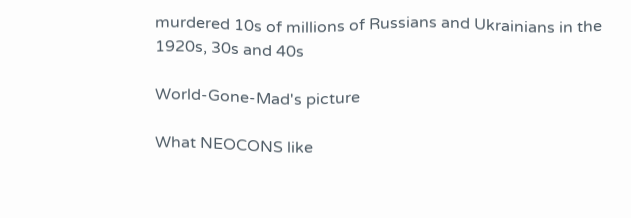murdered 10s of millions of Russians and Ukrainians in the 1920s, 30s and 40s

World-Gone-Mad's picture

What NEOCONS like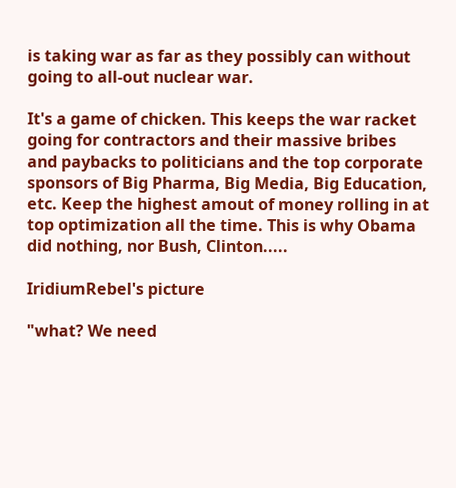is taking war as far as they possibly can without going to all-out nuclear war.

It's a game of chicken. This keeps the war racket going for contractors and their massive bribes and paybacks to politicians and the top corporate sponsors of Big Pharma, Big Media, Big Education, etc. Keep the highest amout of money rolling in at top optimization all the time. This is why Obama did nothing, nor Bush, Clinton.....

IridiumRebel's picture

"what? We need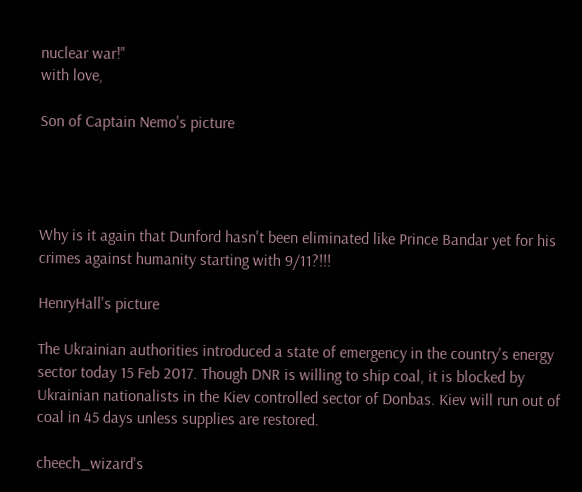nuclear war!"
with love,

Son of Captain Nemo's picture




Why is it again that Dunford hasn't been eliminated like Prince Bandar yet for his crimes against humanity starting with 9/11?!!!

HenryHall's picture

The Ukrainian authorities introduced a state of emergency in the country's energy sector today 15 Feb 2017. Though DNR is willing to ship coal, it is blocked by Ukrainian nationalists in the Kiev controlled sector of Donbas. Kiev will run out of coal in 45 days unless supplies are restored.

cheech_wizard's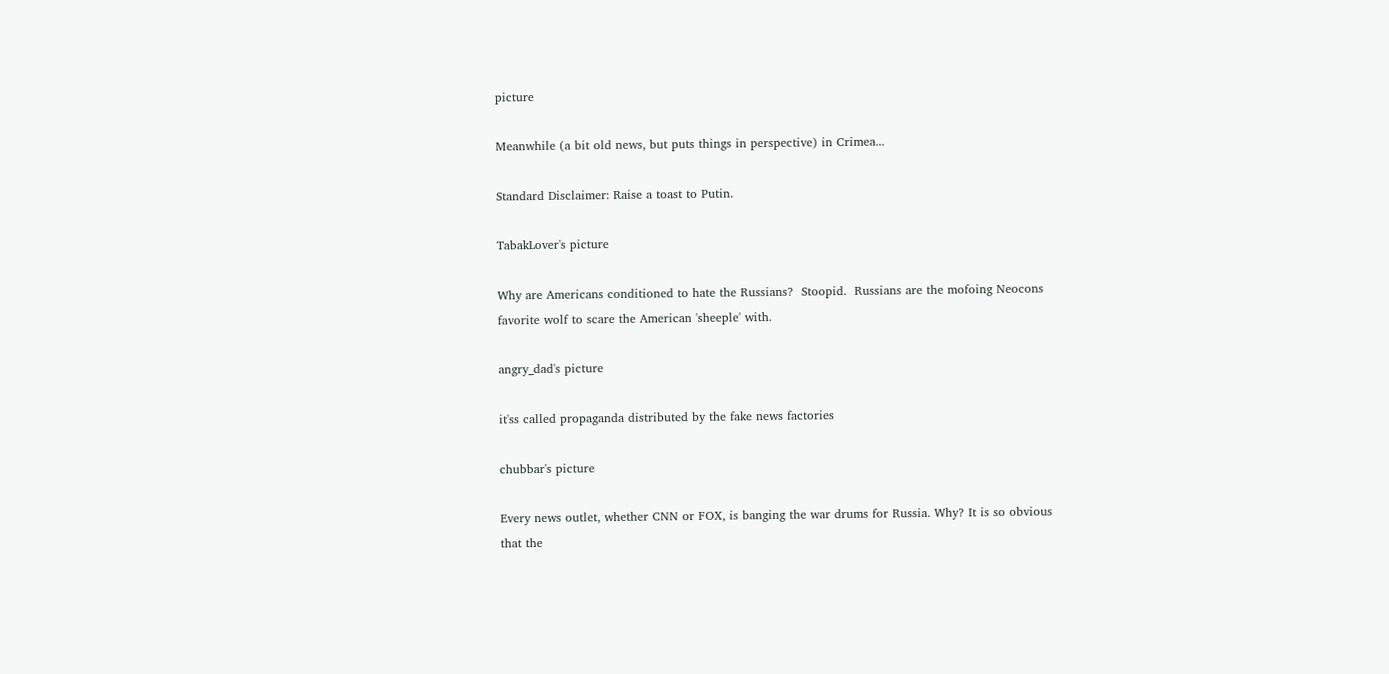picture

Meanwhile (a bit old news, but puts things in perspective) in Crimea...

Standard Disclaimer: Raise a toast to Putin.

TabakLover's picture

Why are Americans conditioned to hate the Russians?  Stoopid.  Russians are the mofoing Neocons favorite wolf to scare the American 'sheeple' with.

angry_dad's picture

it'ss called propaganda distributed by the fake news factories

chubbar's picture

Every news outlet, whether CNN or FOX, is banging the war drums for Russia. Why? It is so obvious that the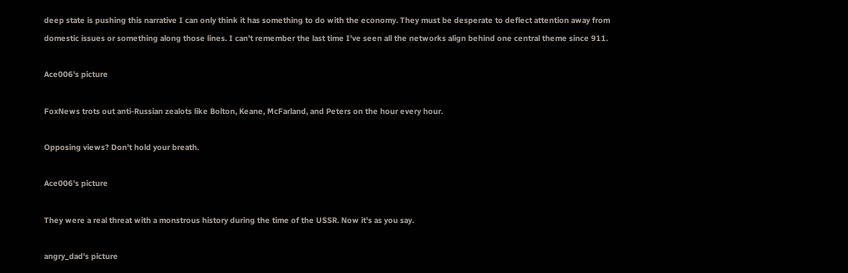deep state is pushing this narrative I can only think it has something to do with the economy. They must be desperate to deflect attention away from domestic issues or something along those lines. I can't remember the last time I've seen all the networks align behind one central theme since 911.

Ace006's picture

FoxNews trots out anti-Russian zealots like Bolton, Keane, McFarland, and Peters on the hour every hour.

Opposing views? Don't hold your breath.

Ace006's picture

They were a real threat with a monstrous history during the time of the USSR. Now it's as you say.

angry_dad's picture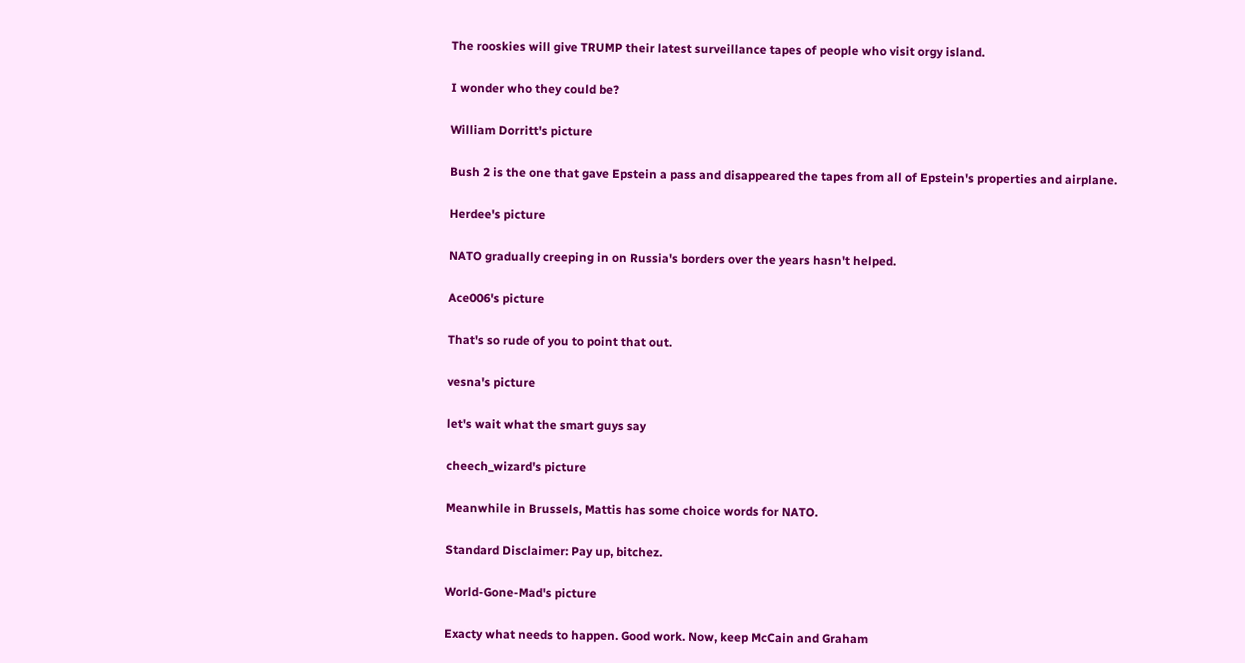The rooskies will give TRUMP their latest surveillance tapes of people who visit orgy island.

I wonder who they could be?

William Dorritt's picture

Bush 2 is the one that gave Epstein a pass and disappeared the tapes from all of Epstein's properties and airplane.

Herdee's picture

NATO gradually creeping in on Russia's borders over the years hasn't helped.

Ace006's picture

That's so rude of you to point that out.

vesna's picture

let's wait what the smart guys say

cheech_wizard's picture

Meanwhile in Brussels, Mattis has some choice words for NATO.

Standard Disclaimer: Pay up, bitchez.

World-Gone-Mad's picture

Exacty what needs to happen. Good work. Now, keep McCain and Graham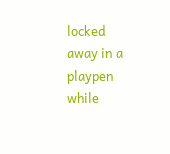locked away in a playpen while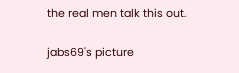the real men talk this out.

jabs69's picture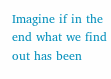Imagine if in the end what we find out has been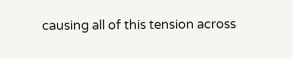causing all of this tension across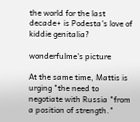the world for the last decade+ is Podesta's love of kiddie genitalia?

wonderfulme's picture

At the same time, Mattis is urging "the need to negotiate with Russia "from a position of strength."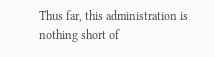Thus far, this administration is nothing short of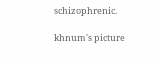schizophrenic.

khnum's picture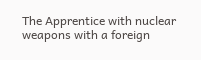The Apprentice with nuclear weapons with a foreign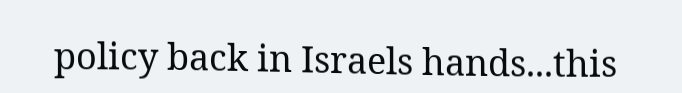policy back in Israels hands...this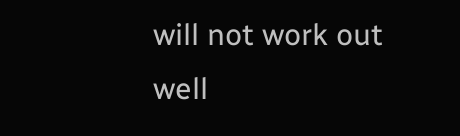will not work out well